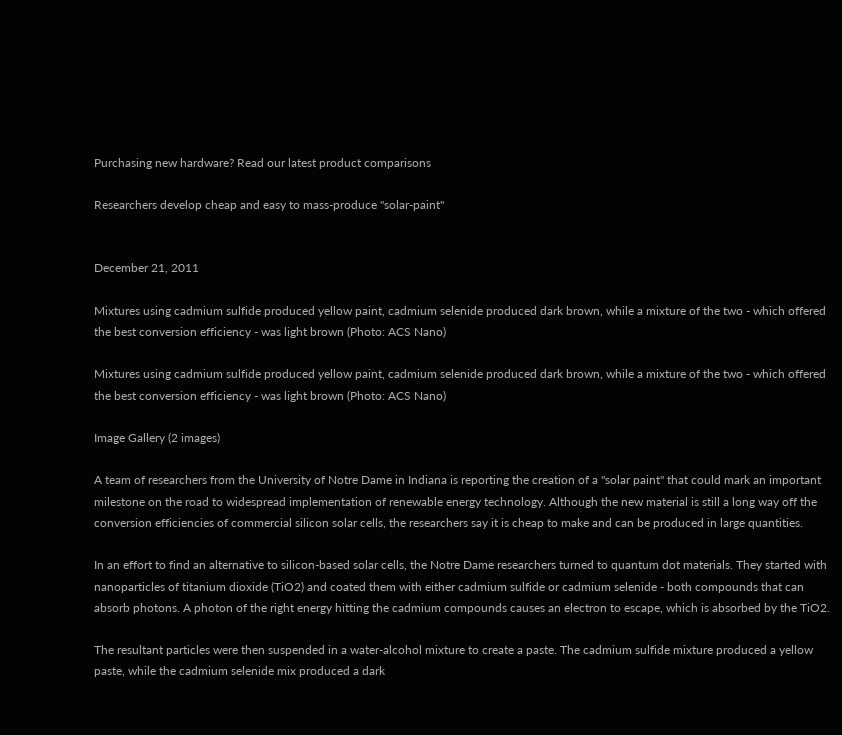Purchasing new hardware? Read our latest product comparisons

Researchers develop cheap and easy to mass-produce "solar-paint"


December 21, 2011

Mixtures using cadmium sulfide produced yellow paint, cadmium selenide produced dark brown, while a mixture of the two - which offered the best conversion efficiency - was light brown (Photo: ACS Nano)

Mixtures using cadmium sulfide produced yellow paint, cadmium selenide produced dark brown, while a mixture of the two - which offered the best conversion efficiency - was light brown (Photo: ACS Nano)

Image Gallery (2 images)

A team of researchers from the University of Notre Dame in Indiana is reporting the creation of a "solar paint" that could mark an important milestone on the road to widespread implementation of renewable energy technology. Although the new material is still a long way off the conversion efficiencies of commercial silicon solar cells, the researchers say it is cheap to make and can be produced in large quantities.

In an effort to find an alternative to silicon-based solar cells, the Notre Dame researchers turned to quantum dot materials. They started with nanoparticles of titanium dioxide (TiO2) and coated them with either cadmium sulfide or cadmium selenide - both compounds that can absorb photons. A photon of the right energy hitting the cadmium compounds causes an electron to escape, which is absorbed by the TiO2.

The resultant particles were then suspended in a water-alcohol mixture to create a paste. The cadmium sulfide mixture produced a yellow paste, while the cadmium selenide mix produced a dark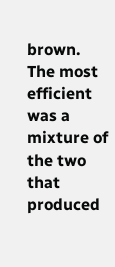brown. The most efficient was a mixture of the two that produced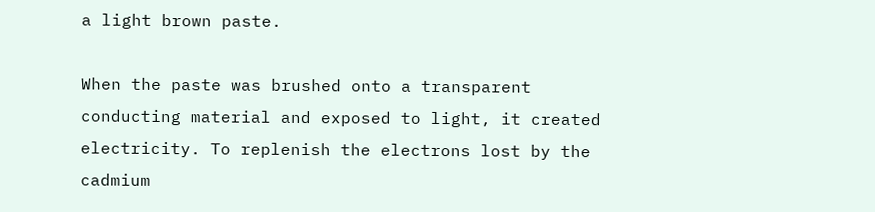a light brown paste.

When the paste was brushed onto a transparent conducting material and exposed to light, it created electricity. To replenish the electrons lost by the cadmium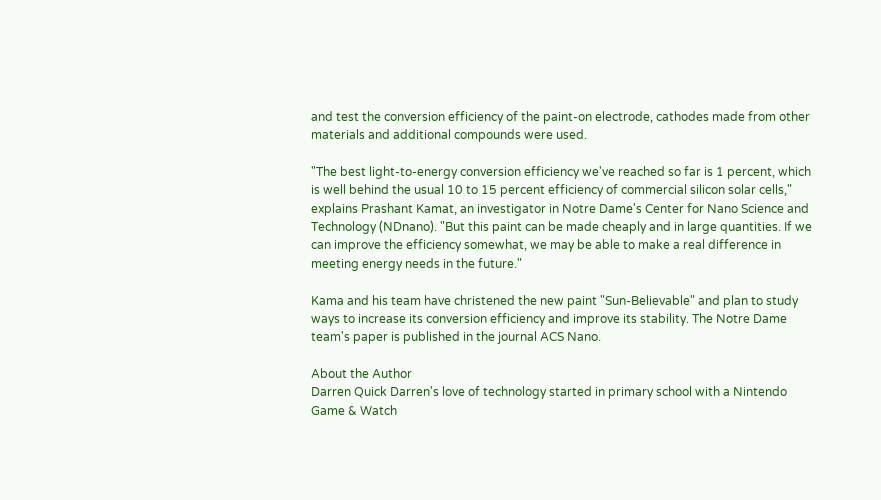and test the conversion efficiency of the paint-on electrode, cathodes made from other materials and additional compounds were used.

"The best light-to-energy conversion efficiency we've reached so far is 1 percent, which is well behind the usual 10 to 15 percent efficiency of commercial silicon solar cells," explains Prashant Kamat, an investigator in Notre Dame's Center for Nano Science and Technology (NDnano). "But this paint can be made cheaply and in large quantities. If we can improve the efficiency somewhat, we may be able to make a real difference in meeting energy needs in the future."

Kama and his team have christened the new paint "Sun-Believable" and plan to study ways to increase its conversion efficiency and improve its stability. The Notre Dame team's paper is published in the journal ACS Nano.

About the Author
Darren Quick Darren's love of technology started in primary school with a Nintendo Game & Watch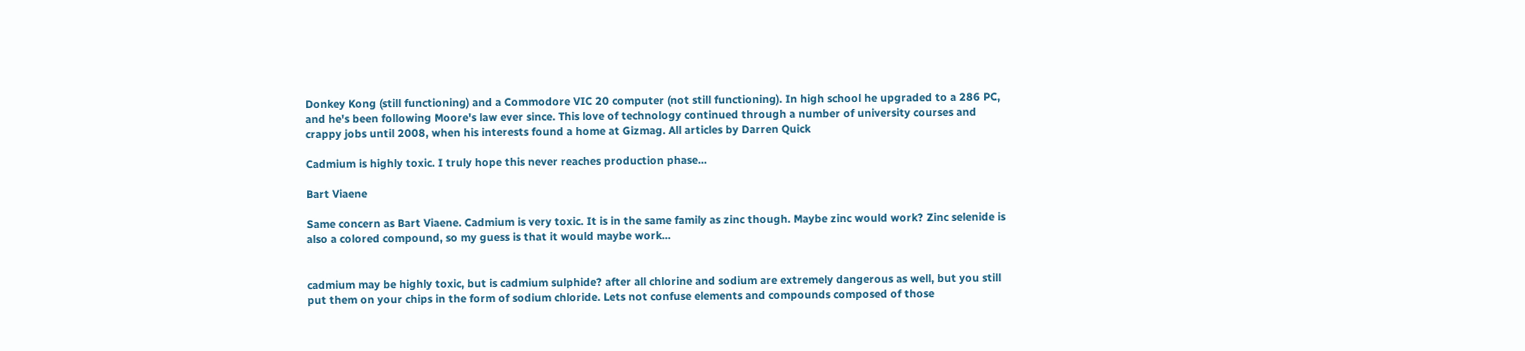Donkey Kong (still functioning) and a Commodore VIC 20 computer (not still functioning). In high school he upgraded to a 286 PC, and he's been following Moore's law ever since. This love of technology continued through a number of university courses and crappy jobs until 2008, when his interests found a home at Gizmag. All articles by Darren Quick

Cadmium is highly toxic. I truly hope this never reaches production phase...

Bart Viaene

Same concern as Bart Viaene. Cadmium is very toxic. It is in the same family as zinc though. Maybe zinc would work? Zinc selenide is also a colored compound, so my guess is that it would maybe work...


cadmium may be highly toxic, but is cadmium sulphide? after all chlorine and sodium are extremely dangerous as well, but you still put them on your chips in the form of sodium chloride. Lets not confuse elements and compounds composed of those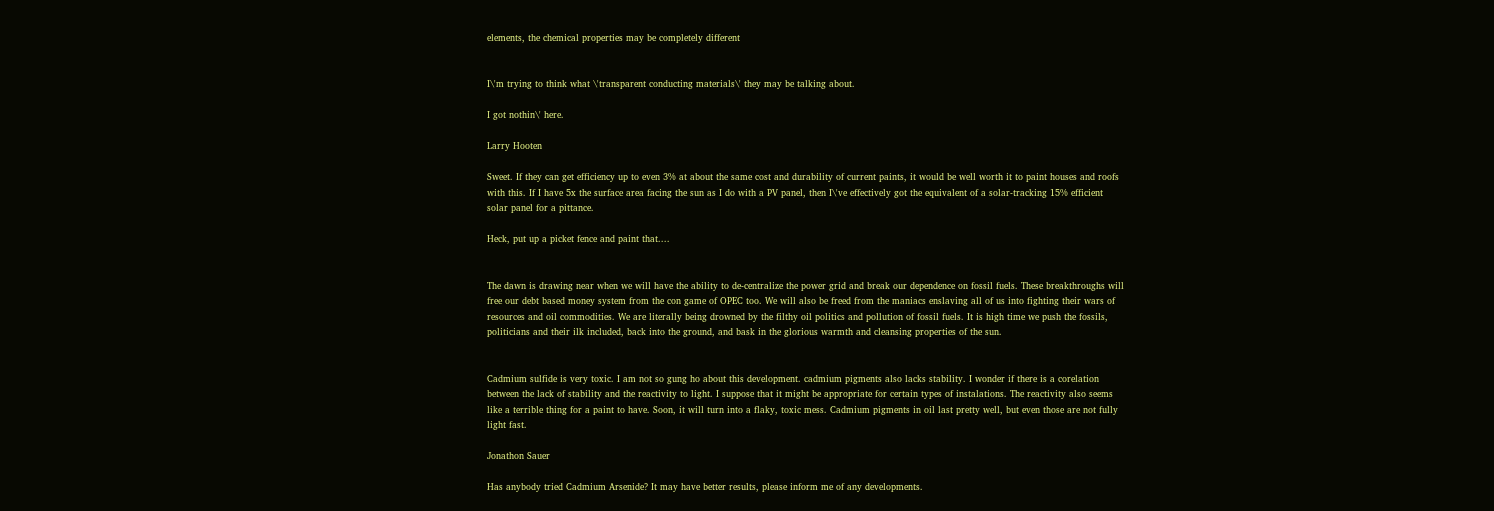elements, the chemical properties may be completely different


I\'m trying to think what \'transparent conducting materials\' they may be talking about.

I got nothin\' here.

Larry Hooten

Sweet. If they can get efficiency up to even 3% at about the same cost and durability of current paints, it would be well worth it to paint houses and roofs with this. If I have 5x the surface area facing the sun as I do with a PV panel, then I\'ve effectively got the equivalent of a solar-tracking 15% efficient solar panel for a pittance.

Heck, put up a picket fence and paint that....


The dawn is drawing near when we will have the ability to de-centralize the power grid and break our dependence on fossil fuels. These breakthroughs will free our debt based money system from the con game of OPEC too. We will also be freed from the maniacs enslaving all of us into fighting their wars of resources and oil commodities. We are literally being drowned by the filthy oil politics and pollution of fossil fuels. It is high time we push the fossils, politicians and their ilk included, back into the ground, and bask in the glorious warmth and cleansing properties of the sun.


Cadmium sulfide is very toxic. I am not so gung ho about this development. cadmium pigments also lacks stability. I wonder if there is a corelation between the lack of stability and the reactivity to light. I suppose that it might be appropriate for certain types of instalations. The reactivity also seems like a terrible thing for a paint to have. Soon, it will turn into a flaky, toxic mess. Cadmium pigments in oil last pretty well, but even those are not fully light fast.

Jonathon Sauer

Has anybody tried Cadmium Arsenide? It may have better results, please inform me of any developments.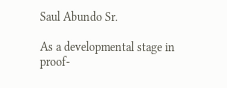Saul Abundo Sr.

As a developmental stage in proof-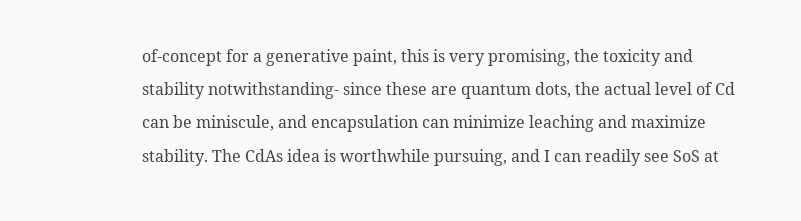of-concept for a generative paint, this is very promising, the toxicity and stability notwithstanding- since these are quantum dots, the actual level of Cd can be miniscule, and encapsulation can minimize leaching and maximize stability. The CdAs idea is worthwhile pursuing, and I can readily see SoS at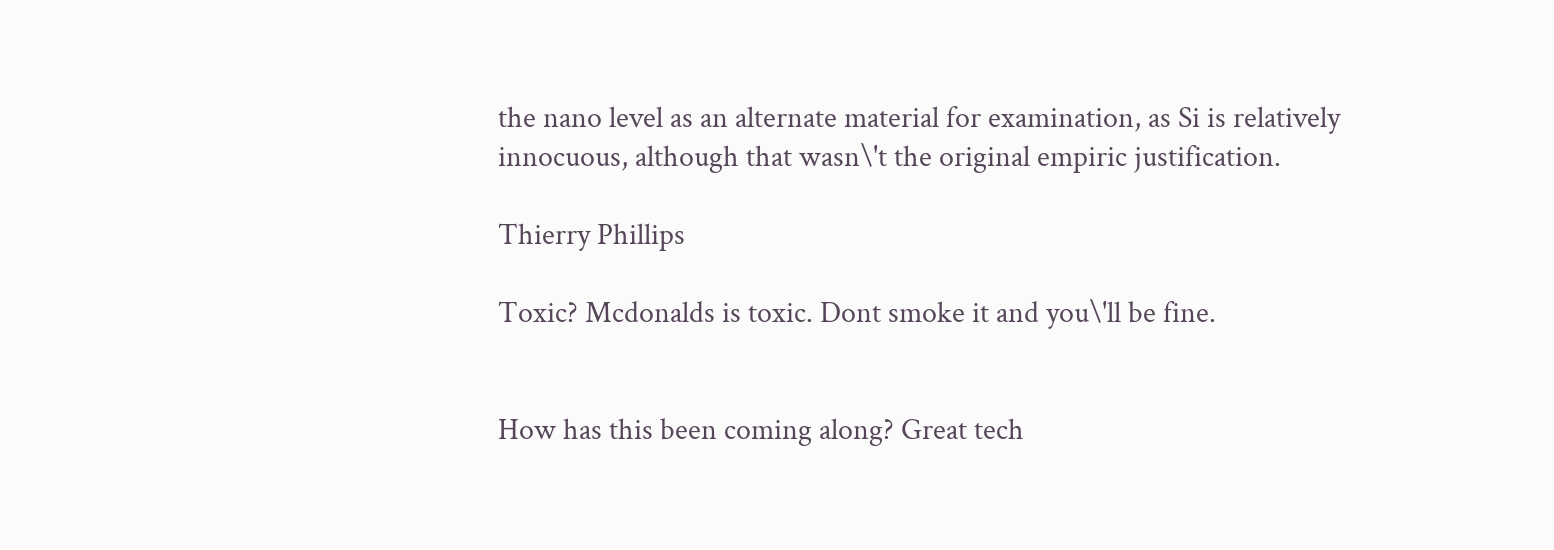the nano level as an alternate material for examination, as Si is relatively innocuous, although that wasn\'t the original empiric justification.

Thierry Phillips

Toxic? Mcdonalds is toxic. Dont smoke it and you\'ll be fine.


How has this been coming along? Great tech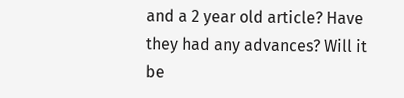and a 2 year old article? Have they had any advances? Will it be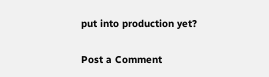put into production yet?

Post a Comment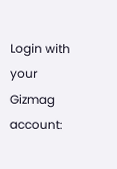Login with your Gizmag account: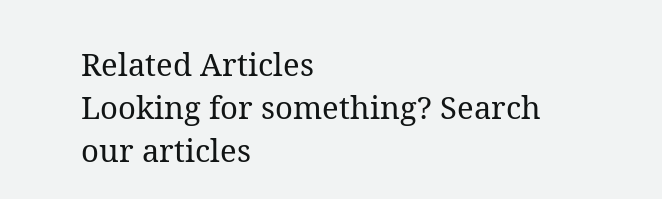Related Articles
Looking for something? Search our articles